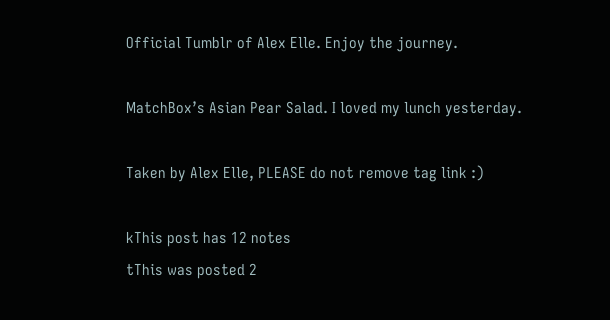Official Tumblr of Alex Elle. Enjoy the journey.

MatchBox’s Asian Pear Salad. I loved my lunch yesterday.

Taken by Alex Elle, PLEASE do not remove tag link :)

kThis post has 12 notes
tThis was posted 2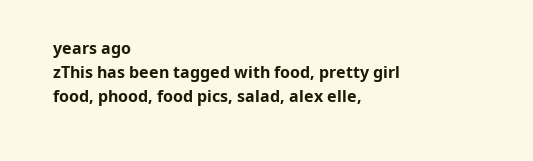years ago
zThis has been tagged with food, pretty girl food, phood, food pics, salad, alex elle,